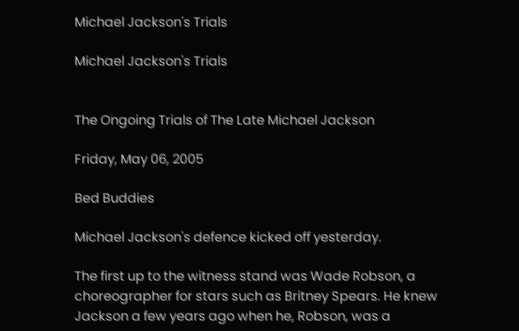Michael Jackson's Trials

Michael Jackson's Trials


The Ongoing Trials of The Late Michael Jackson

Friday, May 06, 2005

Bed Buddies

Michael Jackson's defence kicked off yesterday.

The first up to the witness stand was Wade Robson, a choreographer for stars such as Britney Spears. He knew Jackson a few years ago when he, Robson, was a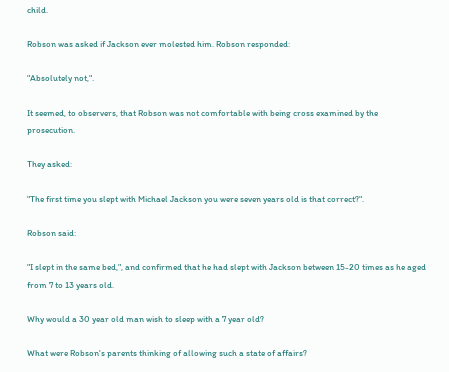child.

Robson was asked if Jackson ever molested him. Robson responded:

"Absolutely not,".

It seemed, to observers, that Robson was not comfortable with being cross examined by the prosecution.

They asked:

"The first time you slept with Michael Jackson you were seven years old is that correct?".

Robson said:

"I slept in the same bed,", and confirmed that he had slept with Jackson between 15-20 times as he aged from 7 to 13 years old.

Why would a 30 year old man wish to sleep with a 7 year old?

What were Robson's parents thinking of allowing such a state of affairs?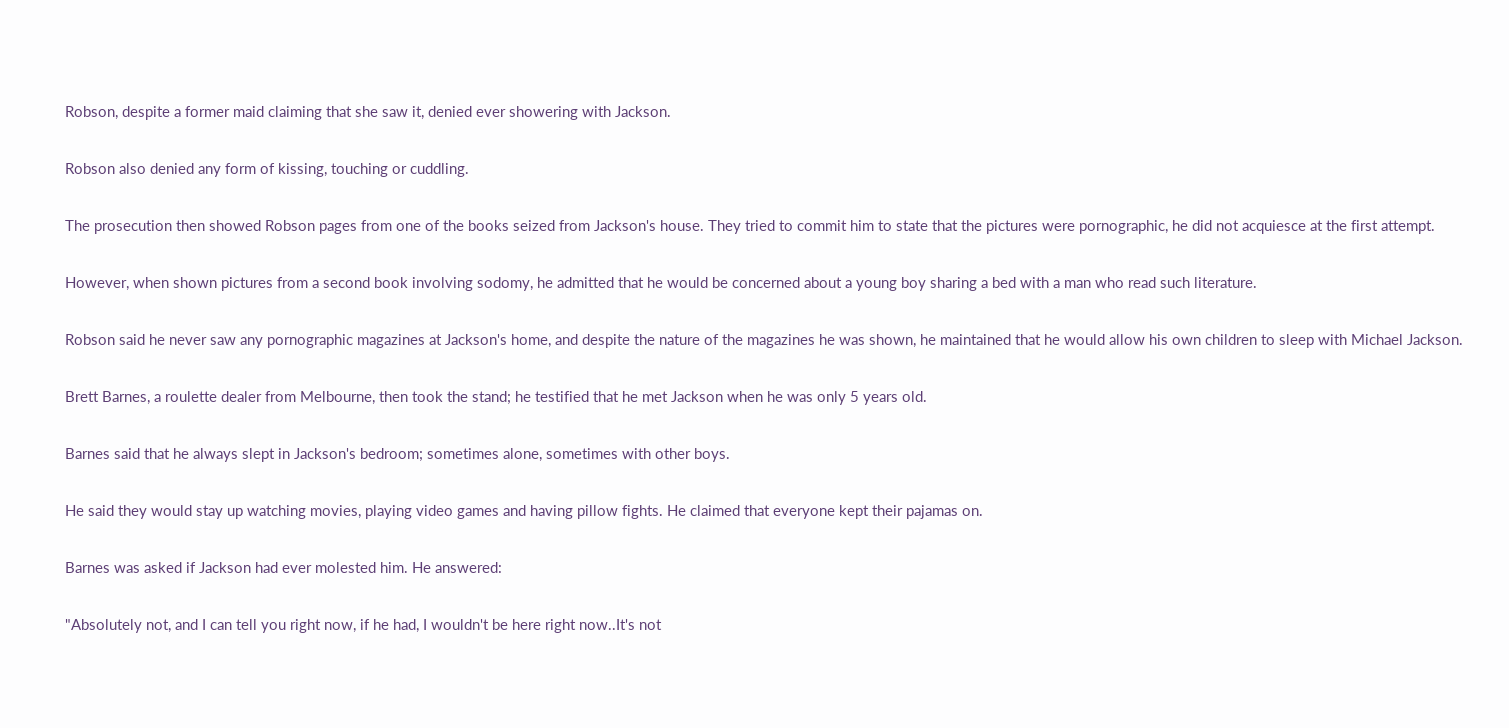Robson, despite a former maid claiming that she saw it, denied ever showering with Jackson.

Robson also denied any form of kissing, touching or cuddling.

The prosecution then showed Robson pages from one of the books seized from Jackson's house. They tried to commit him to state that the pictures were pornographic, he did not acquiesce at the first attempt.

However, when shown pictures from a second book involving sodomy, he admitted that he would be concerned about a young boy sharing a bed with a man who read such literature.

Robson said he never saw any pornographic magazines at Jackson's home, and despite the nature of the magazines he was shown, he maintained that he would allow his own children to sleep with Michael Jackson.

Brett Barnes, a roulette dealer from Melbourne, then took the stand; he testified that he met Jackson when he was only 5 years old.

Barnes said that he always slept in Jackson's bedroom; sometimes alone, sometimes with other boys.

He said they would stay up watching movies, playing video games and having pillow fights. He claimed that everyone kept their pajamas on.

Barnes was asked if Jackson had ever molested him. He answered:

"Absolutely not, and I can tell you right now, if he had, I wouldn't be here right now..It's not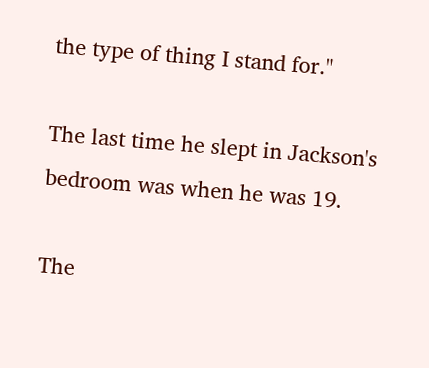the type of thing I stand for."

The last time he slept in Jackson's bedroom was when he was 19.

The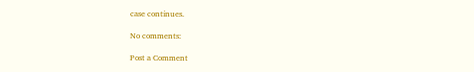case continues.

No comments:

Post a Comment